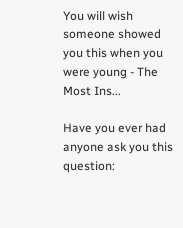You will wish someone showed you this when you were young - The Most Ins...

Have you ever had anyone ask you this question: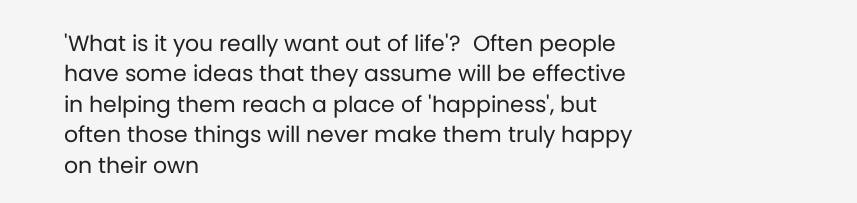'What is it you really want out of life'?  Often people have some ideas that they assume will be effective in helping them reach a place of 'happiness', but often those things will never make them truly happy on their own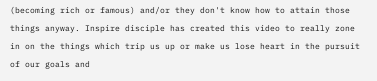(becoming rich or famous) and/or they don't know how to attain those things anyway. Inspire disciple has created this video to really zone in on the things which trip us up or make us lose heart in the pursuit of our goals and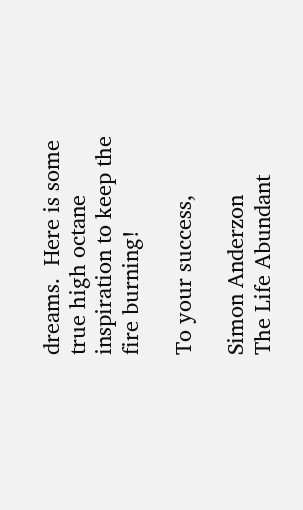dreams.  Here is some true high octane inspiration to keep the fire burning!

To your success,

Simon Anderzon
The Life Abundant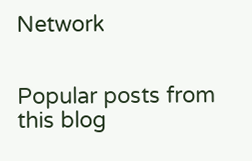Network


Popular posts from this blog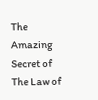The Amazing Secret of The Law of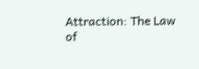Attraction: The Law of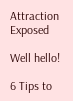Attraction Exposed

Well hello!

6 Tips to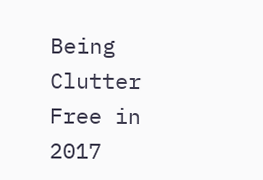Being Clutter Free in 2017